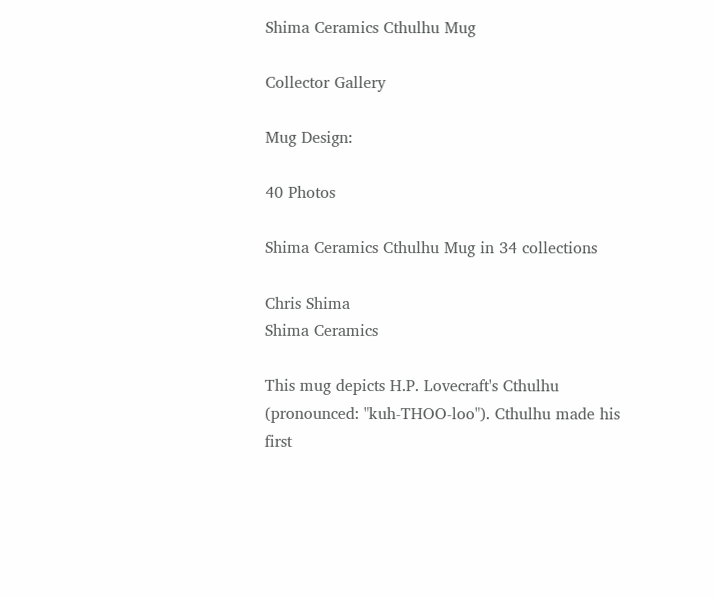Shima Ceramics Cthulhu Mug

Collector Gallery

Mug Design:

40 Photos

Shima Ceramics Cthulhu Mug in 34 collections

Chris Shima
Shima Ceramics

This mug depicts H.P. Lovecraft's Cthulhu (pronounced: "kuh-THOO-loo"). Cthulhu made his first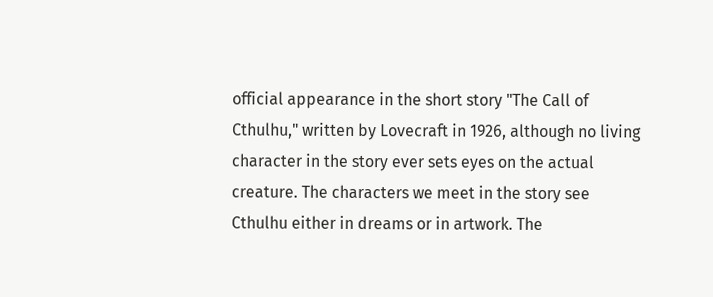official appearance in the short story "The Call of Cthulhu," written by Lovecraft in 1926, although no living character in the story ever sets eyes on the actual creature. The characters we meet in the story see Cthulhu either in dreams or in artwork. The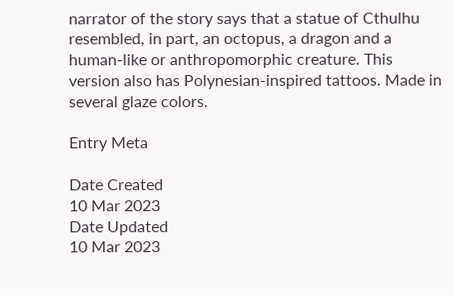narrator of the story says that a statue of Cthulhu resembled, in part, an octopus, a dragon and a human-like or anthropomorphic creature. This version also has Polynesian-inspired tattoos. Made in several glaze colors.

Entry Meta

Date Created
10 Mar 2023
Date Updated
10 Mar 2023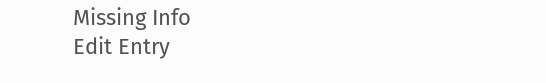Missing Info
Edit Entry